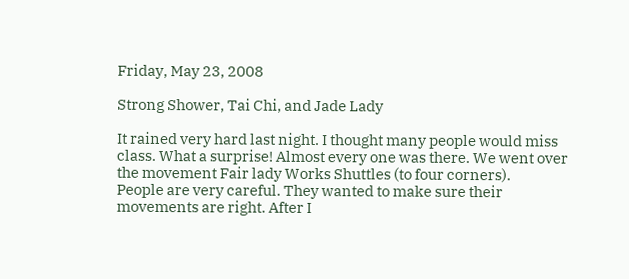Friday, May 23, 2008

Strong Shower, Tai Chi, and Jade Lady

It rained very hard last night. I thought many people would miss class. What a surprise! Almost every one was there. We went over the movement Fair lady Works Shuttles (to four corners).
People are very careful. They wanted to make sure their movements are right. After I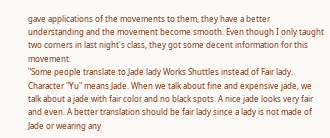gave applications of the movements to them, they have a better understanding and the movement become smooth. Even though I only taught two corners in last night's class, they got some decent information for this movement.
"Some people translate to Jade lady Works Shuttles instead of Fair lady. Character "Yu" means Jade. When we talk about fine and expensive jade, we talk about a jade with fair color and no black spots. A nice jade looks very fair and even. A better translation should be fair lady since a lady is not made of Jade or wearing any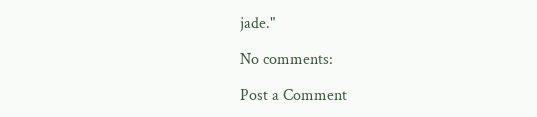jade."

No comments:

Post a Comment